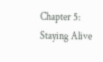Chapter 5: Staying Alive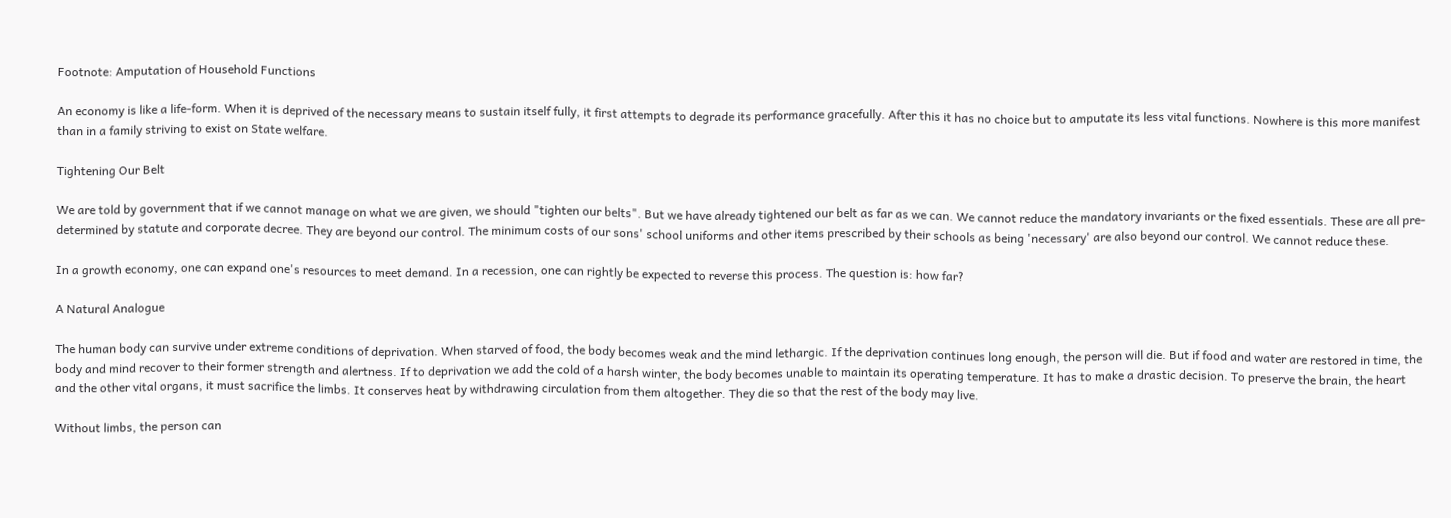Footnote: Amputation of Household Functions

An economy is like a life-form. When it is deprived of the necessary means to sustain itself fully, it first attempts to degrade its performance gracefully. After this it has no choice but to amputate its less vital functions. Nowhere is this more manifest than in a family striving to exist on State welfare.

Tightening Our Belt

We are told by government that if we cannot manage on what we are given, we should "tighten our belts". But we have already tightened our belt as far as we can. We cannot reduce the mandatory invariants or the fixed essentials. These are all pre-determined by statute and corporate decree. They are beyond our control. The minimum costs of our sons' school uniforms and other items prescribed by their schools as being 'necessary' are also beyond our control. We cannot reduce these.

In a growth economy, one can expand one's resources to meet demand. In a recession, one can rightly be expected to reverse this process. The question is: how far?

A Natural Analogue

The human body can survive under extreme conditions of deprivation. When starved of food, the body becomes weak and the mind lethargic. If the deprivation continues long enough, the person will die. But if food and water are restored in time, the body and mind recover to their former strength and alertness. If to deprivation we add the cold of a harsh winter, the body becomes unable to maintain its operating temperature. It has to make a drastic decision. To preserve the brain, the heart and the other vital organs, it must sacrifice the limbs. It conserves heat by withdrawing circulation from them altogether. They die so that the rest of the body may live.

Without limbs, the person can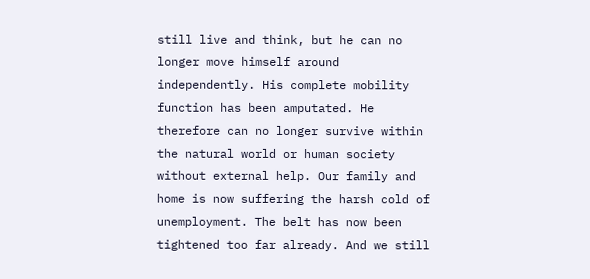still live and think, but he can no longer move himself around independently. His complete mobility function has been amputated. He therefore can no longer survive within the natural world or human society without external help. Our family and home is now suffering the harsh cold of unemployment. The belt has now been tightened too far already. And we still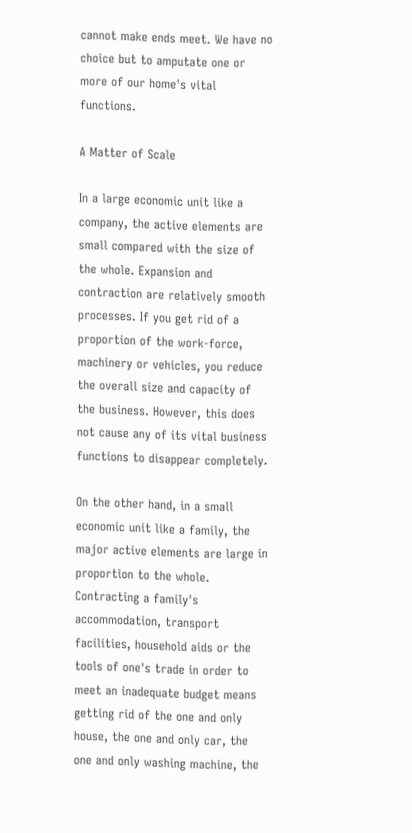cannot make ends meet. We have no choice but to amputate one or more of our home's vital functions.

A Matter of Scale

In a large economic unit like a company, the active elements are small compared with the size of the whole. Expansion and contraction are relatively smooth processes. If you get rid of a proportion of the work-force, machinery or vehicles, you reduce the overall size and capacity of the business. However, this does not cause any of its vital business functions to disappear completely.

On the other hand, in a small economic unit like a family, the major active elements are large in proportion to the whole. Contracting a family's accommodation, transport facilities, household aids or the tools of one's trade in order to meet an inadequate budget means getting rid of the one and only house, the one and only car, the one and only washing machine, the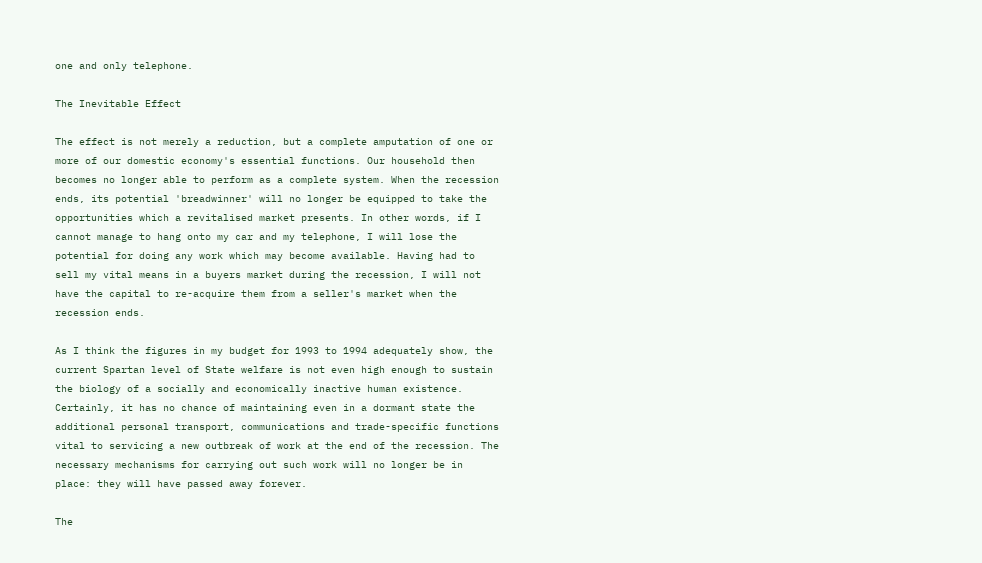one and only telephone.

The Inevitable Effect

The effect is not merely a reduction, but a complete amputation of one or more of our domestic economy's essential functions. Our household then becomes no longer able to perform as a complete system. When the recession ends, its potential 'breadwinner' will no longer be equipped to take the opportunities which a revitalised market presents. In other words, if I cannot manage to hang onto my car and my telephone, I will lose the potential for doing any work which may become available. Having had to sell my vital means in a buyers market during the recession, I will not have the capital to re-acquire them from a seller's market when the recession ends.

As I think the figures in my budget for 1993 to 1994 adequately show, the current Spartan level of State welfare is not even high enough to sustain the biology of a socially and economically inactive human existence. Certainly, it has no chance of maintaining even in a dormant state the additional personal transport, communications and trade-specific functions vital to servicing a new outbreak of work at the end of the recession. The necessary mechanisms for carrying out such work will no longer be in place: they will have passed away forever.

The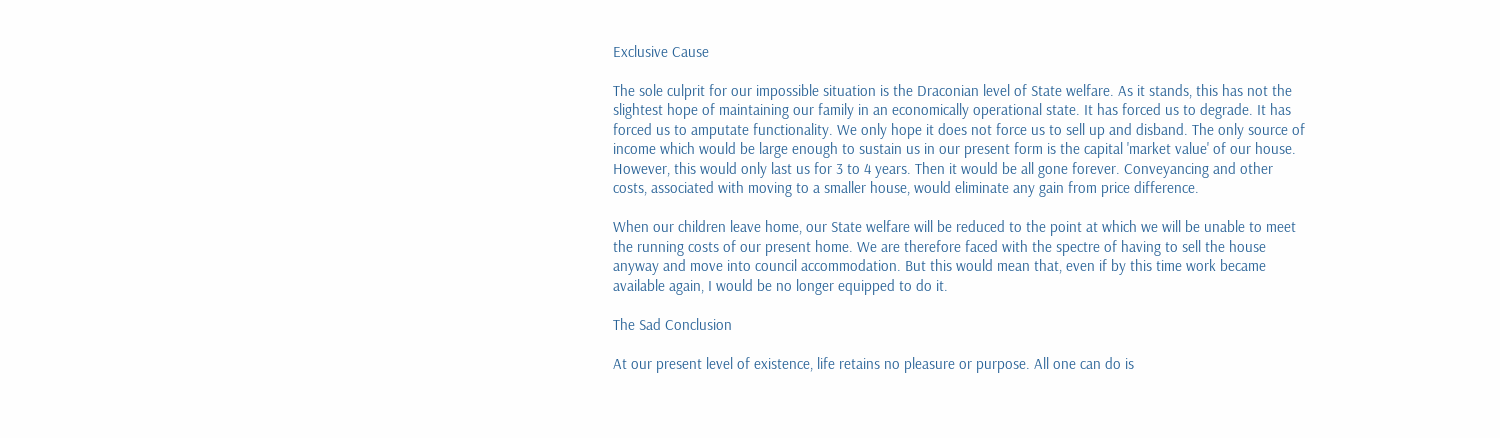Exclusive Cause

The sole culprit for our impossible situation is the Draconian level of State welfare. As it stands, this has not the slightest hope of maintaining our family in an economically operational state. It has forced us to degrade. It has forced us to amputate functionality. We only hope it does not force us to sell up and disband. The only source of income which would be large enough to sustain us in our present form is the capital 'market value' of our house. However, this would only last us for 3 to 4 years. Then it would be all gone forever. Conveyancing and other costs, associated with moving to a smaller house, would eliminate any gain from price difference.

When our children leave home, our State welfare will be reduced to the point at which we will be unable to meet the running costs of our present home. We are therefore faced with the spectre of having to sell the house anyway and move into council accommodation. But this would mean that, even if by this time work became available again, I would be no longer equipped to do it.

The Sad Conclusion

At our present level of existence, life retains no pleasure or purpose. All one can do is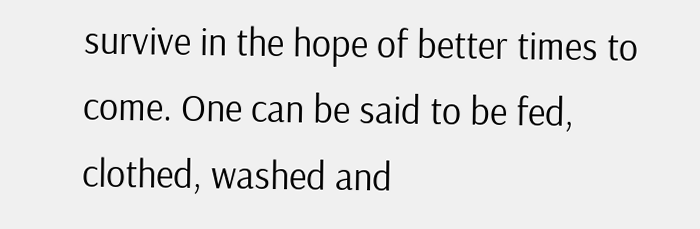survive in the hope of better times to come. One can be said to be fed, clothed, washed and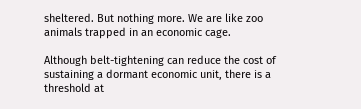sheltered. But nothing more. We are like zoo animals trapped in an economic cage.

Although belt-tightening can reduce the cost of sustaining a dormant economic unit, there is a threshold at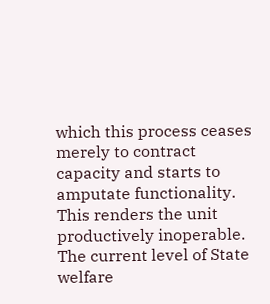which this process ceases merely to contract capacity and starts to amputate functionality. This renders the unit productively inoperable. The current level of State welfare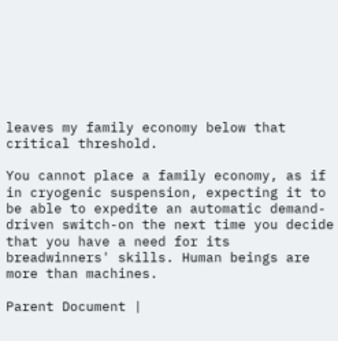leaves my family economy below that critical threshold.

You cannot place a family economy, as if in cryogenic suspension, expecting it to be able to expedite an automatic demand-driven switch-on the next time you decide that you have a need for its breadwinners' skills. Human beings are more than machines.

Parent Document |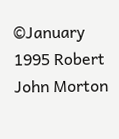©January 1995 Robert John Morton